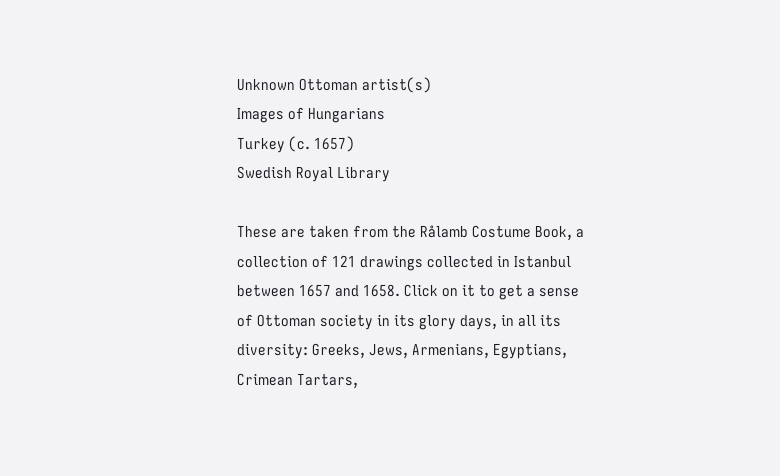Unknown Ottoman artist(s)
Images of Hungarians
Turkey (c. 1657)
Swedish Royal Library

These are taken from the Rålamb Costume Book, a collection of 121 drawings collected in Istanbul between 1657 and 1658. Click on it to get a sense of Ottoman society in its glory days, in all its diversity: Greeks, Jews, Armenians, Egyptians, Crimean Tartars,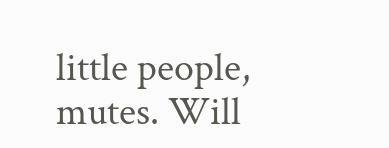little people, mutes. Will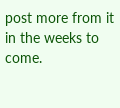post more from it in the weeks to come.